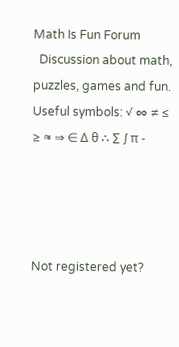Math Is Fun Forum
  Discussion about math, puzzles, games and fun.   Useful symbols: √ ∞ ≠ ≤ ≥ ≈ ⇒ ∈ Δ θ ∴ ∑ ∫ π -




Not registered yet?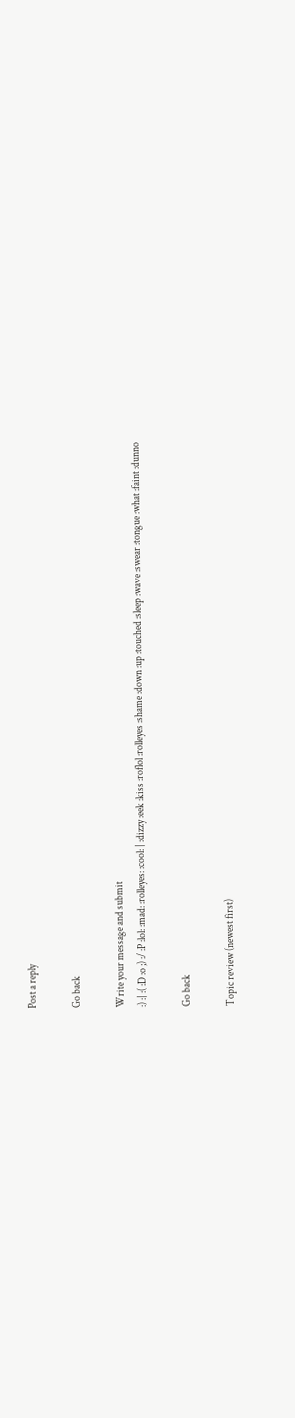Post a reply

Go back

Write your message and submit
:) :| :( :D :o ;) :/ :P :lol: :mad: :rolleyes: :cool: | :dizzy :eek :kiss :roflol :rolleyes :shame :down :up :touched :sleep :wave :swear :tongue :what :faint :dunno

Go back

Topic review (newest first)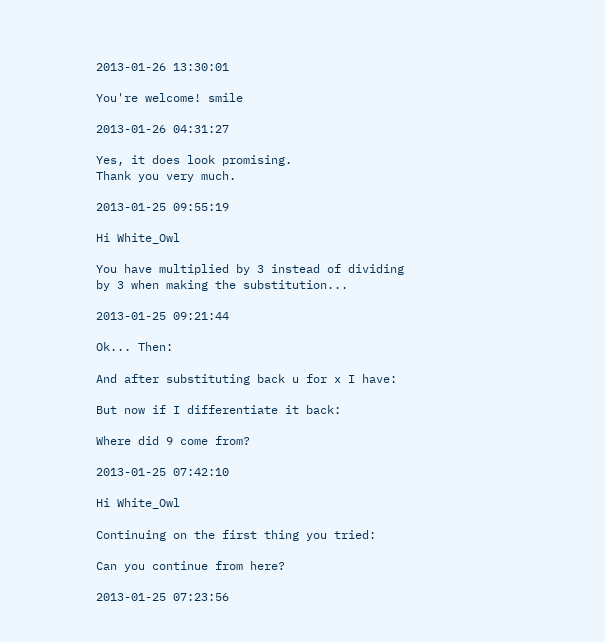2013-01-26 13:30:01

You're welcome! smile

2013-01-26 04:31:27

Yes, it does look promising.
Thank you very much.

2013-01-25 09:55:19

Hi White_Owl

You have multiplied by 3 instead of dividing by 3 when making the substitution...

2013-01-25 09:21:44

Ok... Then:

And after substituting back u for x I have:

But now if I differentiate it back:

Where did 9 come from?

2013-01-25 07:42:10

Hi White_Owl

Continuing on the first thing you tried:

Can you continue from here?

2013-01-25 07:23:56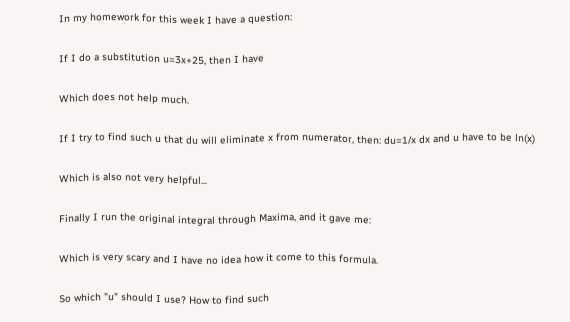In my homework for this week I have a question:

If I do a substitution u=3x+25, then I have

Which does not help much.

If I try to find such u that du will eliminate x from numerator, then: du=1/x dx and u have to be ln(x)

Which is also not very helpful...

Finally I run the original integral through Maxima, and it gave me:

Which is very scary and I have no idea how it come to this formula.

So which "u" should I use? How to find such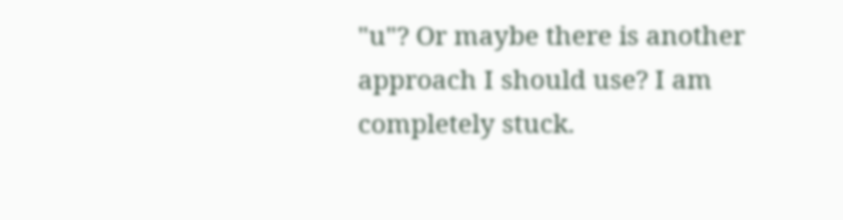"u"? Or maybe there is another approach I should use? I am completely stuck.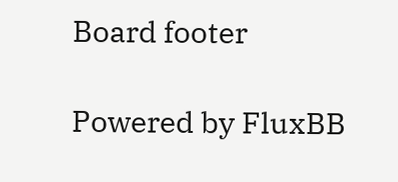Board footer

Powered by FluxBB